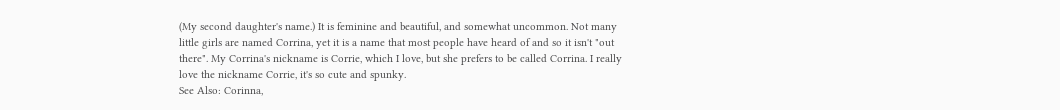(My second daughter's name.) It is feminine and beautiful, and somewhat uncommon. Not many little girls are named Corrina, yet it is a name that most people have heard of and so it isn't "out there". My Corrina's nickname is Corrie, which I love, but she prefers to be called Corrina. I really love the nickname Corrie, it's so cute and spunky.
See Also: Corinna,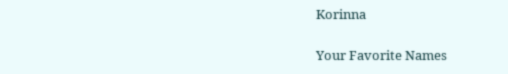Korinna

Your Favorite Names